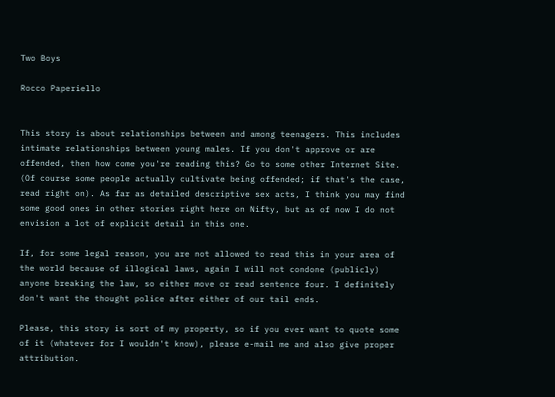Two Boys

Rocco Paperiello


This story is about relationships between and among teenagers. This includes intimate relationships between young males. If you don't approve or are offended, then how come you're reading this? Go to some other Internet Site. (Of course some people actually cultivate being offended; if that's the case, read right on). As far as detailed descriptive sex acts, I think you may find some good ones in other stories right here on Nifty, but as of now I do not envision a lot of explicit detail in this one.

If, for some legal reason, you are not allowed to read this in your area of the world because of illogical laws, again I will not condone (publicly) anyone breaking the law, so either move or read sentence four. I definitely don't want the thought police after either of our tail ends.

Please, this story is sort of my property, so if you ever want to quote some of it (whatever for I wouldn't know), please e-mail me and also give proper attribution.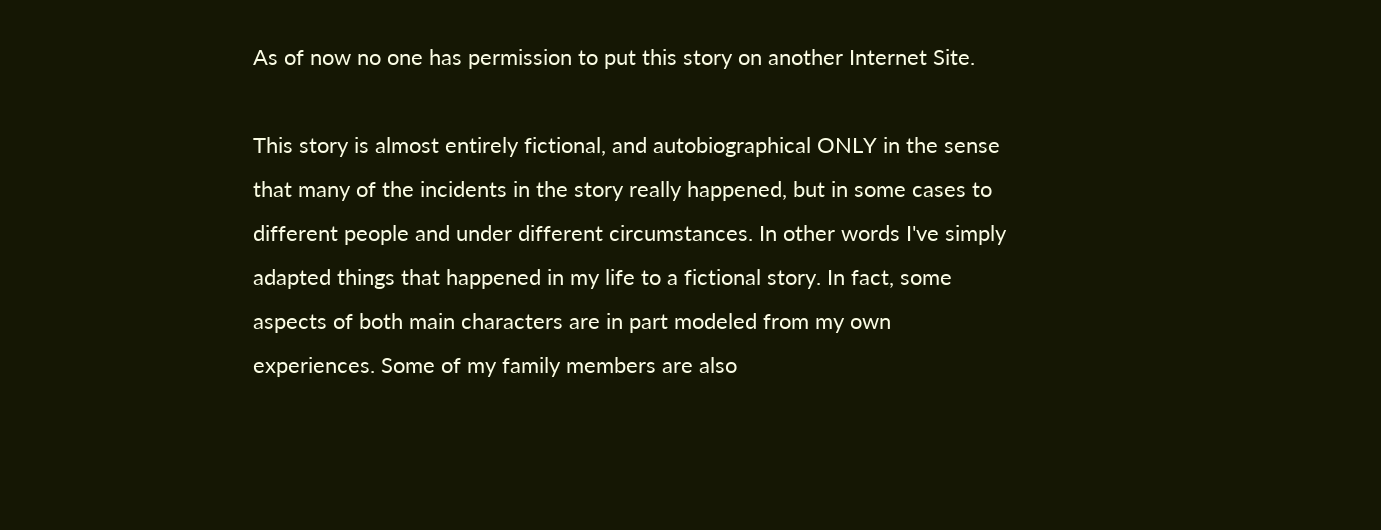As of now no one has permission to put this story on another Internet Site.

This story is almost entirely fictional, and autobiographical ONLY in the sense that many of the incidents in the story really happened, but in some cases to different people and under different circumstances. In other words I've simply adapted things that happened in my life to a fictional story. In fact, some aspects of both main characters are in part modeled from my own experiences. Some of my family members are also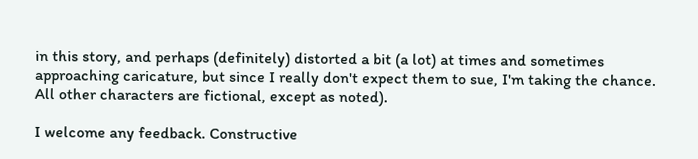in this story, and perhaps (definitely) distorted a bit (a lot) at times and sometimes approaching caricature, but since I really don't expect them to sue, I'm taking the chance. All other characters are fictional, except as noted).

I welcome any feedback. Constructive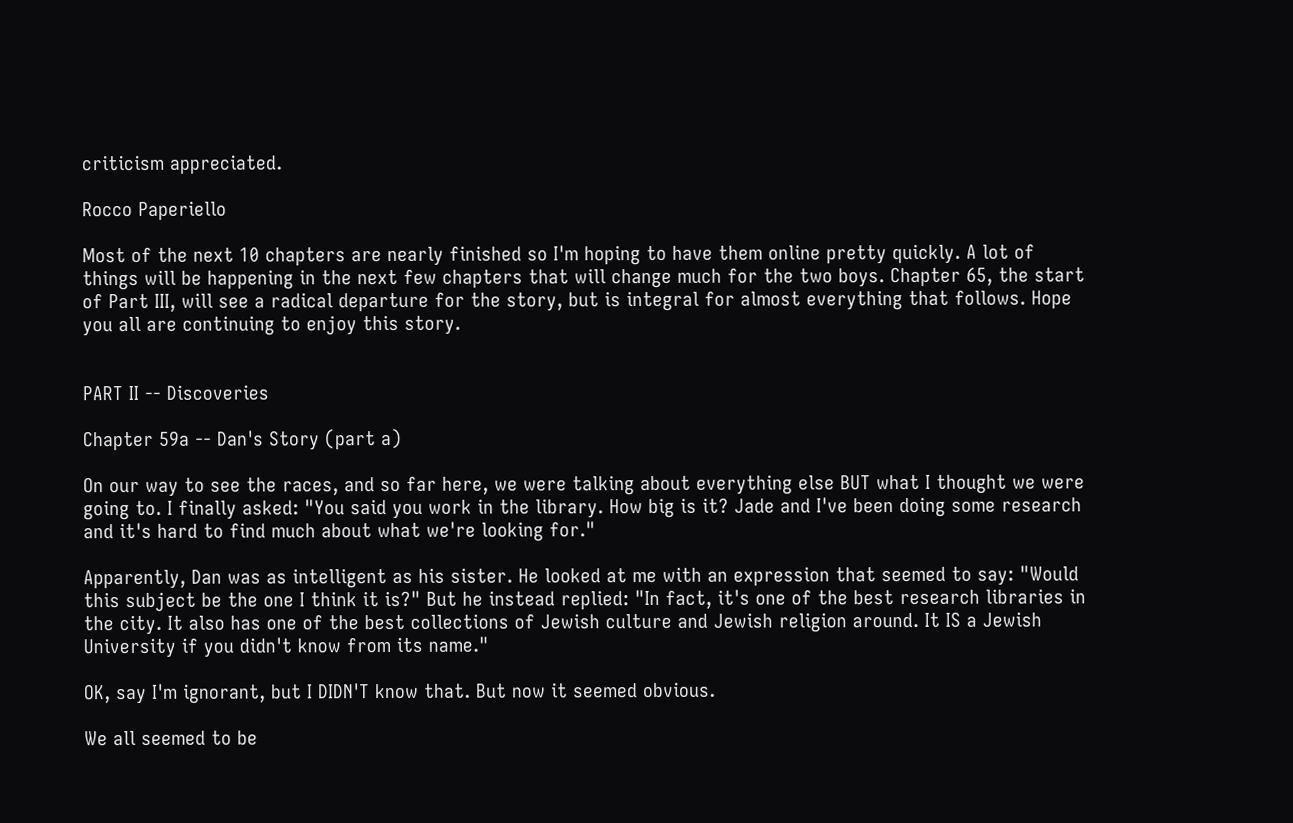criticism appreciated.

Rocco Paperiello

Most of the next 10 chapters are nearly finished so I'm hoping to have them online pretty quickly. A lot of things will be happening in the next few chapters that will change much for the two boys. Chapter 65, the start of Part III, will see a radical departure for the story, but is integral for almost everything that follows. Hope you all are continuing to enjoy this story.


PART II -- Discoveries

Chapter 59a -- Dan's Story (part a)

On our way to see the races, and so far here, we were talking about everything else BUT what I thought we were going to. I finally asked: "You said you work in the library. How big is it? Jade and I've been doing some research and it's hard to find much about what we're looking for."

Apparently, Dan was as intelligent as his sister. He looked at me with an expression that seemed to say: "Would this subject be the one I think it is?" But he instead replied: "In fact, it's one of the best research libraries in the city. It also has one of the best collections of Jewish culture and Jewish religion around. It IS a Jewish University if you didn't know from its name."

OK, say I'm ignorant, but I DIDN'T know that. But now it seemed obvious.

We all seemed to be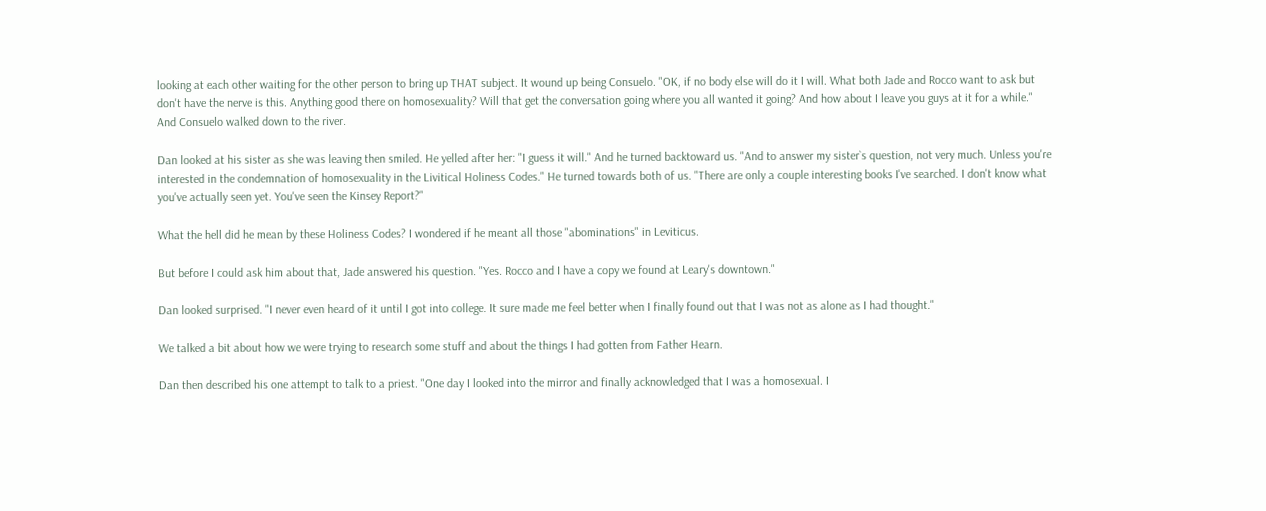looking at each other waiting for the other person to bring up THAT subject. It wound up being Consuelo. "OK, if no body else will do it I will. What both Jade and Rocco want to ask but don't have the nerve is this. Anything good there on homosexuality? Will that get the conversation going where you all wanted it going? And how about I leave you guys at it for a while." And Consuelo walked down to the river.

Dan looked at his sister as she was leaving then smiled. He yelled after her: "I guess it will." And he turned backtoward us. "And to answer my sister`s question, not very much. Unless you're interested in the condemnation of homosexuality in the Livitical Holiness Codes." He turned towards both of us. "There are only a couple interesting books I've searched. I don't know what you've actually seen yet. You've seen the Kinsey Report?"

What the hell did he mean by these Holiness Codes? I wondered if he meant all those "abominations" in Leviticus.

But before I could ask him about that, Jade answered his question. "Yes. Rocco and I have a copy we found at Leary's downtown."

Dan looked surprised. "I never even heard of it until I got into college. It sure made me feel better when I finally found out that I was not as alone as I had thought."

We talked a bit about how we were trying to research some stuff and about the things I had gotten from Father Hearn.

Dan then described his one attempt to talk to a priest. "One day I looked into the mirror and finally acknowledged that I was a homosexual. I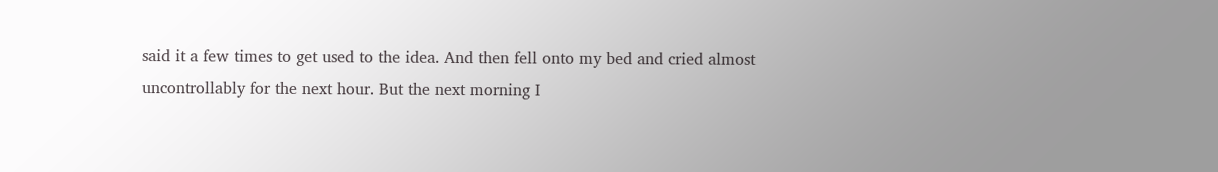said it a few times to get used to the idea. And then fell onto my bed and cried almost uncontrollably for the next hour. But the next morning I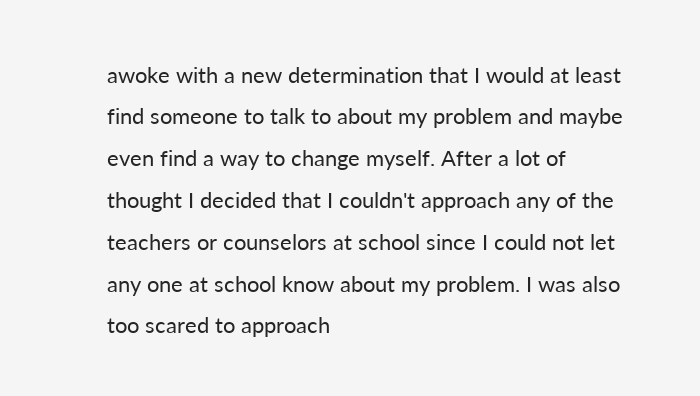awoke with a new determination that I would at least find someone to talk to about my problem and maybe even find a way to change myself. After a lot of thought I decided that I couldn't approach any of the teachers or counselors at school since I could not let any one at school know about my problem. I was also too scared to approach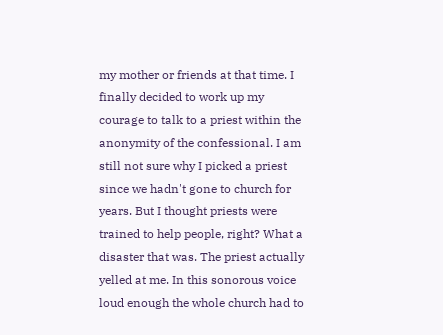my mother or friends at that time. I finally decided to work up my courage to talk to a priest within the anonymity of the confessional. I am still not sure why I picked a priest since we hadn't gone to church for years. But I thought priests were trained to help people, right? What a disaster that was. The priest actually yelled at me. In this sonorous voice loud enough the whole church had to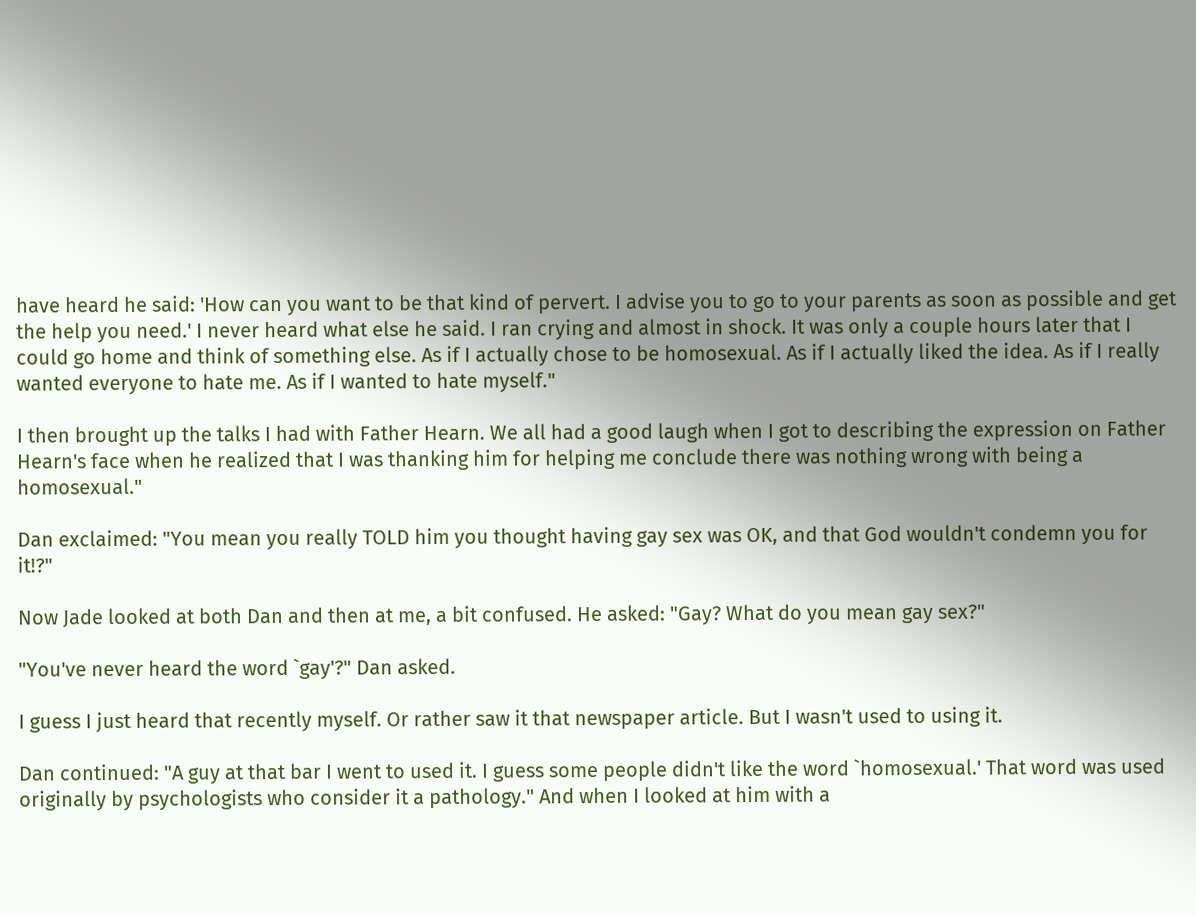have heard he said: 'How can you want to be that kind of pervert. I advise you to go to your parents as soon as possible and get the help you need.' I never heard what else he said. I ran crying and almost in shock. It was only a couple hours later that I could go home and think of something else. As if I actually chose to be homosexual. As if I actually liked the idea. As if I really wanted everyone to hate me. As if I wanted to hate myself."

I then brought up the talks I had with Father Hearn. We all had a good laugh when I got to describing the expression on Father Hearn's face when he realized that I was thanking him for helping me conclude there was nothing wrong with being a homosexual."

Dan exclaimed: "You mean you really TOLD him you thought having gay sex was OK, and that God wouldn't condemn you for it!?"

Now Jade looked at both Dan and then at me, a bit confused. He asked: "Gay? What do you mean gay sex?"

"You've never heard the word `gay'?" Dan asked.

I guess I just heard that recently myself. Or rather saw it that newspaper article. But I wasn't used to using it.

Dan continued: "A guy at that bar I went to used it. I guess some people didn't like the word `homosexual.' That word was used originally by psychologists who consider it a pathology." And when I looked at him with a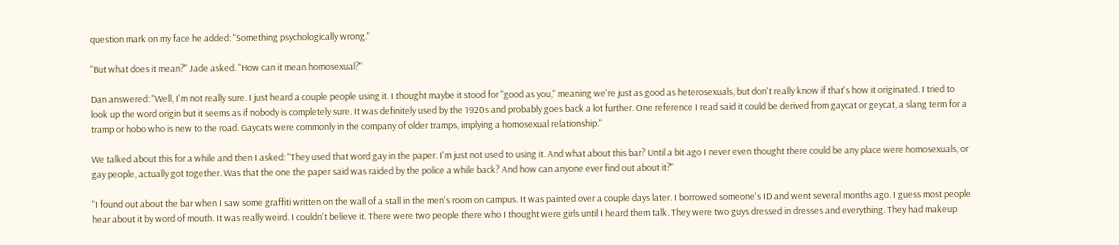question mark on my face he added: "Something psychologically wrong."

"But what does it mean?" Jade asked. "How can it mean homosexual?"

Dan answered: "Well, I'm not really sure. I just heard a couple people using it. I thought maybe it stood for "good as you," meaning we're just as good as heterosexuals, but don't really know if that's how it originated. I tried to look up the word origin but it seems as if nobody is completely sure. It was definitely used by the 1920s and probably goes back a lot further. One reference I read said it could be derived from gaycat or geycat, a slang term for a tramp or hobo who is new to the road. Gaycats were commonly in the company of older tramps, implying a homosexual relationship."

We talked about this for a while and then I asked: "They used that word gay in the paper. I'm just not used to using it. And what about this bar? Until a bit ago I never even thought there could be any place were homosexuals, or gay people, actually got together. Was that the one the paper said was raided by the police a while back? And how can anyone ever find out about it?"

"I found out about the bar when I saw some graffiti written on the wall of a stall in the men's room on campus. It was painted over a couple days later. I borrowed someone's ID and went several months ago. I guess most people hear about it by word of mouth. It was really weird. I couldn't believe it. There were two people there who I thought were girls until I heard them talk. They were two guys dressed in dresses and everything. They had makeup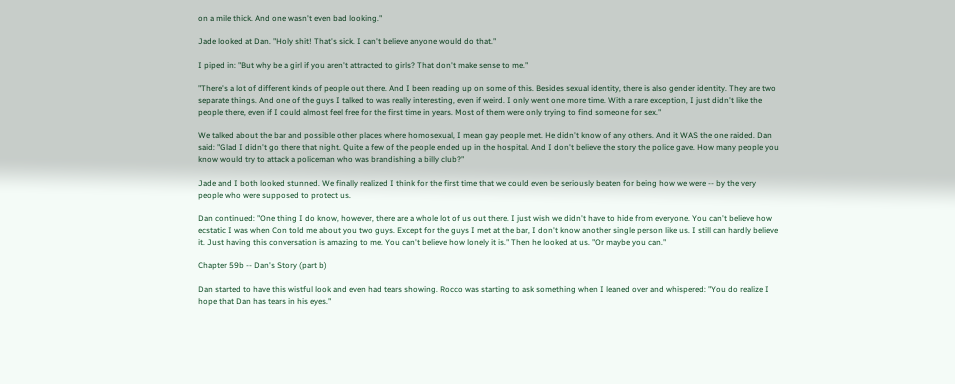on a mile thick. And one wasn't even bad looking."

Jade looked at Dan. "Holy shit! That's sick. I can't believe anyone would do that."

I piped in: "But why be a girl if you aren't attracted to girls? That don't make sense to me."

"There's a lot of different kinds of people out there. And I been reading up on some of this. Besides sexual identity, there is also gender identity. They are two separate things. And one of the guys I talked to was really interesting, even if weird. I only went one more time. With a rare exception, I just didn't like the people there, even if I could almost feel free for the first time in years. Most of them were only trying to find someone for sex."

We talked about the bar and possible other places where homosexual, I mean gay people met. He didn't know of any others. And it WAS the one raided. Dan said: "Glad I didn't go there that night. Quite a few of the people ended up in the hospital. And I don't believe the story the police gave. How many people you know would try to attack a policeman who was brandishing a billy club?"

Jade and I both looked stunned. We finally realized I think for the first time that we could even be seriously beaten for being how we were -- by the very people who were supposed to protect us.

Dan continued: "One thing I do know, however, there are a whole lot of us out there. I just wish we didn't have to hide from everyone. You can't believe how ecstatic I was when Con told me about you two guys. Except for the guys I met at the bar, I don't know another single person like us. I still can hardly believe it. Just having this conversation is amazing to me. You can't believe how lonely it is." Then he looked at us. "Or maybe you can."

Chapter 59b -- Dan's Story (part b)

Dan started to have this wistful look and even had tears showing. Rocco was starting to ask something when I leaned over and whispered: "You do realize I hope that Dan has tears in his eyes."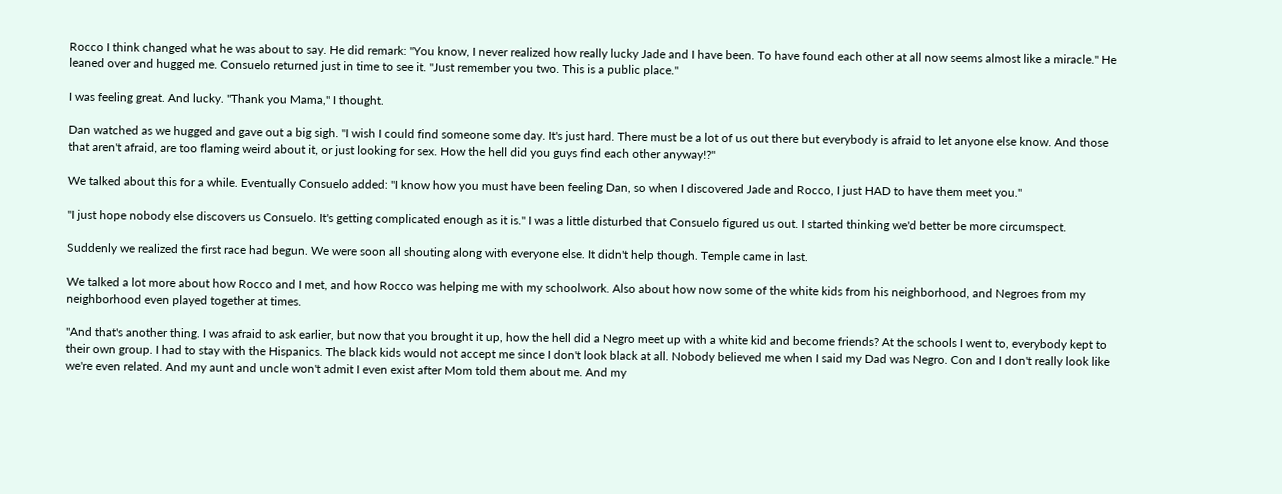Rocco I think changed what he was about to say. He did remark: "You know, I never realized how really lucky Jade and I have been. To have found each other at all now seems almost like a miracle." He leaned over and hugged me. Consuelo returned just in time to see it. "Just remember you two. This is a public place."

I was feeling great. And lucky. "Thank you Mama," I thought.

Dan watched as we hugged and gave out a big sigh. "I wish I could find someone some day. It's just hard. There must be a lot of us out there but everybody is afraid to let anyone else know. And those that aren't afraid, are too flaming weird about it, or just looking for sex. How the hell did you guys find each other anyway!?"

We talked about this for a while. Eventually Consuelo added: "I know how you must have been feeling Dan, so when I discovered Jade and Rocco, I just HAD to have them meet you."

"I just hope nobody else discovers us Consuelo. It's getting complicated enough as it is." I was a little disturbed that Consuelo figured us out. I started thinking we'd better be more circumspect.

Suddenly we realized the first race had begun. We were soon all shouting along with everyone else. It didn't help though. Temple came in last.

We talked a lot more about how Rocco and I met, and how Rocco was helping me with my schoolwork. Also about how now some of the white kids from his neighborhood, and Negroes from my neighborhood even played together at times.

"And that's another thing. I was afraid to ask earlier, but now that you brought it up, how the hell did a Negro meet up with a white kid and become friends? At the schools I went to, everybody kept to their own group. I had to stay with the Hispanics. The black kids would not accept me since I don't look black at all. Nobody believed me when I said my Dad was Negro. Con and I don't really look like we're even related. And my aunt and uncle won't admit I even exist after Mom told them about me. And my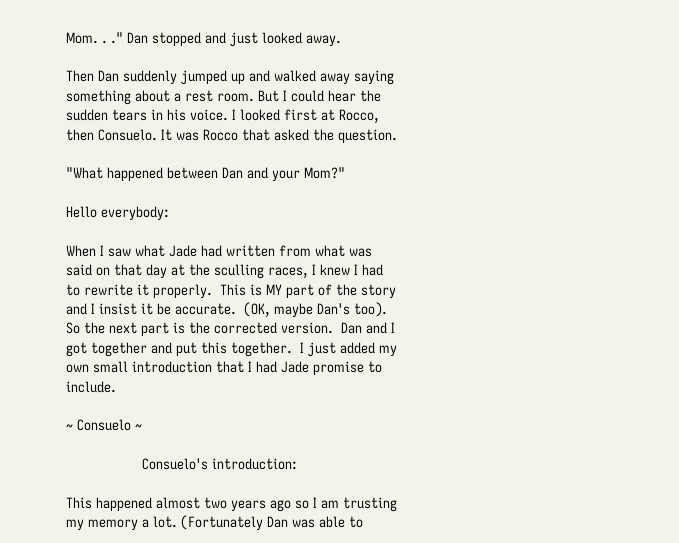Mom. . ." Dan stopped and just looked away.

Then Dan suddenly jumped up and walked away saying something about a rest room. But I could hear the sudden tears in his voice. I looked first at Rocco, then Consuelo. It was Rocco that asked the question.

"What happened between Dan and your Mom?"

Hello everybody:

When I saw what Jade had written from what was said on that day at the sculling races, I knew I had to rewrite it properly.  This is MY part of the story and I insist it be accurate.  (OK, maybe Dan's too).  So the next part is the corrected version.  Dan and I got together and put this together.  I just added my own small introduction that I had Jade promise to include.

~ Consuelo ~

                   Consuelo's introduction:

This happened almost two years ago so I am trusting my memory a lot. (Fortunately Dan was able to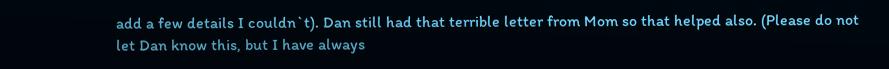add a few details I couldn`t). Dan still had that terrible letter from Mom so that helped also. (Please do not let Dan know this, but I have always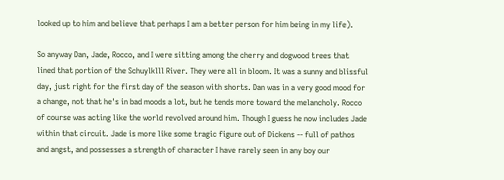looked up to him and believe that perhaps I am a better person for him being in my life).

So anyway Dan, Jade, Rocco, and I were sitting among the cherry and dogwood trees that lined that portion of the Schuylklll River. They were all in bloom. It was a sunny and blissful day, just right for the first day of the season with shorts. Dan was in a very good mood for a change, not that he's in bad moods a lot, but he tends more toward the melancholy. Rocco of course was acting like the world revolved around him. Though I guess he now includes Jade within that circuit. Jade is more like some tragic figure out of Dickens -- full of pathos and angst, and possesses a strength of character I have rarely seen in any boy our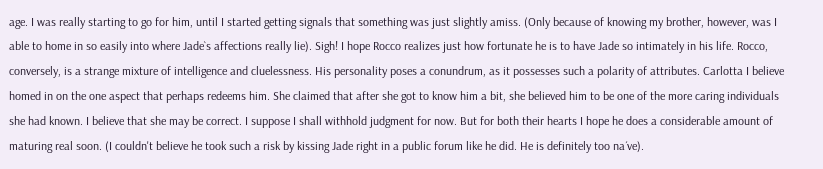age. I was really starting to go for him, until I started getting signals that something was just slightly amiss. (Only because of knowing my brother, however, was I able to home in so easily into where Jade`s affections really lie). Sigh! I hope Rocco realizes just how fortunate he is to have Jade so intimately in his life. Rocco, conversely, is a strange mixture of intelligence and cluelessness. His personality poses a conundrum, as it possesses such a polarity of attributes. Carlotta I believe homed in on the one aspect that perhaps redeems him. She claimed that after she got to know him a bit, she believed him to be one of the more caring individuals she had known. I believe that she may be correct. I suppose I shall withhold judgment for now. But for both their hearts I hope he does a considerable amount of maturing real soon. (I couldn't believe he took such a risk by kissing Jade right in a public forum like he did. He is definitely too na´ve).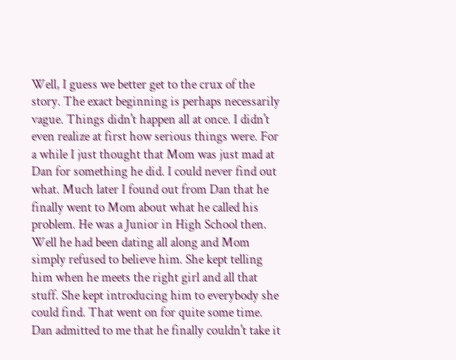Well, I guess we better get to the crux of the story. The exact beginning is perhaps necessarily vague. Things didn't happen all at once. I didn't even realize at first how serious things were. For a while I just thought that Mom was just mad at Dan for something he did. I could never find out what. Much later I found out from Dan that he finally went to Mom about what he called his problem. He was a Junior in High School then. Well he had been dating all along and Mom simply refused to believe him. She kept telling him when he meets the right girl and all that stuff. She kept introducing him to everybody she could find. That went on for quite some time. Dan admitted to me that he finally couldn't take it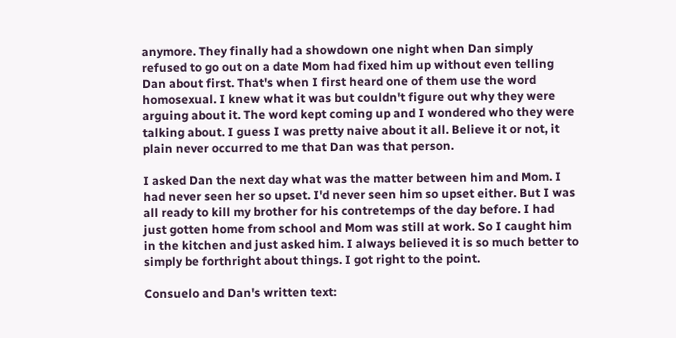anymore. They finally had a showdown one night when Dan simply refused to go out on a date Mom had fixed him up without even telling Dan about first. That's when I first heard one of them use the word homosexual. I knew what it was but couldn't figure out why they were arguing about it. The word kept coming up and I wondered who they were talking about. I guess I was pretty naive about it all. Believe it or not, it plain never occurred to me that Dan was that person.

I asked Dan the next day what was the matter between him and Mom. I had never seen her so upset. I'd never seen him so upset either. But I was all ready to kill my brother for his contretemps of the day before. I had just gotten home from school and Mom was still at work. So I caught him in the kitchen and just asked him. I always believed it is so much better to simply be forthright about things. I got right to the point.

Consuelo and Dan's written text: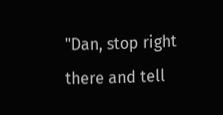"Dan, stop right there and tell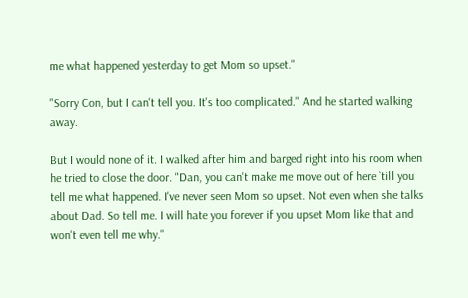me what happened yesterday to get Mom so upset."

"Sorry Con, but I can't tell you. It's too complicated." And he started walking away.

But I would none of it. I walked after him and barged right into his room when he tried to close the door. "Dan, you can't make me move out of here `till you tell me what happened. I've never seen Mom so upset. Not even when she talks about Dad. So tell me. I will hate you forever if you upset Mom like that and won't even tell me why."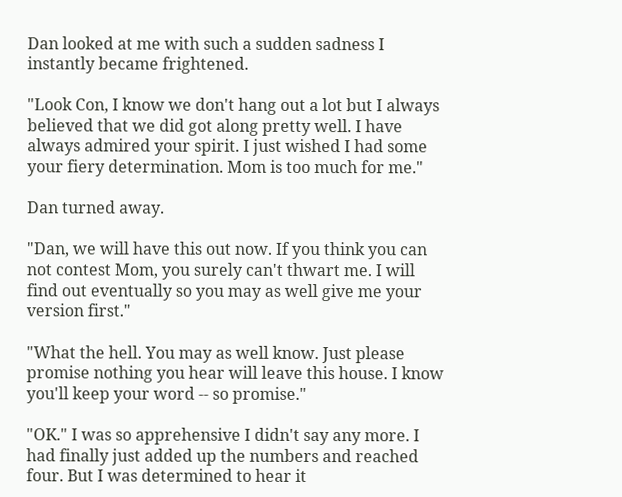Dan looked at me with such a sudden sadness I instantly became frightened.

"Look Con, I know we don't hang out a lot but I always believed that we did got along pretty well. I have always admired your spirit. I just wished I had some your fiery determination. Mom is too much for me."

Dan turned away.

"Dan, we will have this out now. If you think you can not contest Mom, you surely can't thwart me. I will find out eventually so you may as well give me your version first."

"What the hell. You may as well know. Just please promise nothing you hear will leave this house. I know you'll keep your word -- so promise."

"OK." I was so apprehensive I didn't say any more. I had finally just added up the numbers and reached four. But I was determined to hear it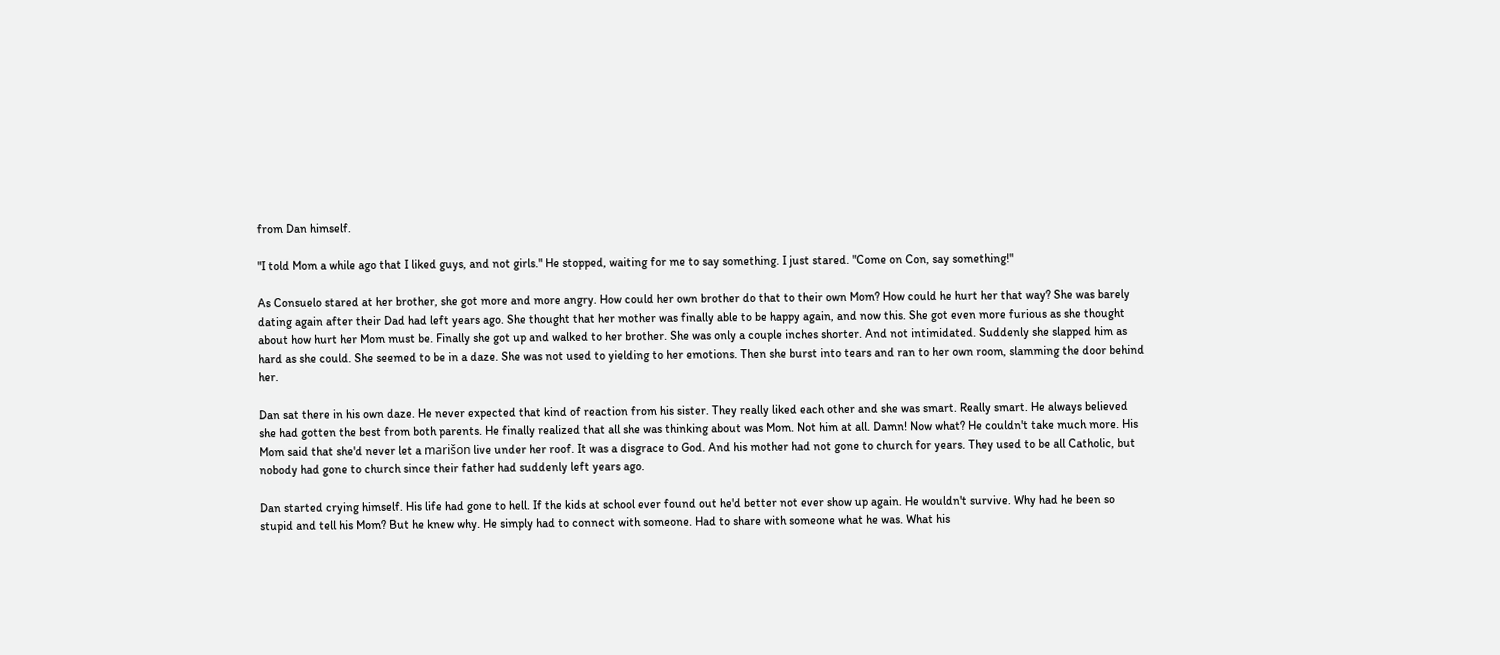from Dan himself.

"I told Mom a while ago that I liked guys, and not girls." He stopped, waiting for me to say something. I just stared. "Come on Con, say something!"

As Consuelo stared at her brother, she got more and more angry. How could her own brother do that to their own Mom? How could he hurt her that way? She was barely dating again after their Dad had left years ago. She thought that her mother was finally able to be happy again, and now this. She got even more furious as she thought about how hurt her Mom must be. Finally she got up and walked to her brother. She was only a couple inches shorter. And not intimidated. Suddenly she slapped him as hard as she could. She seemed to be in a daze. She was not used to yielding to her emotions. Then she burst into tears and ran to her own room, slamming the door behind her.

Dan sat there in his own daze. He never expected that kind of reaction from his sister. They really liked each other and she was smart. Really smart. He always believed she had gotten the best from both parents. He finally realized that all she was thinking about was Mom. Not him at all. Damn! Now what? He couldn't take much more. His Mom said that she'd never let a marišon live under her roof. It was a disgrace to God. And his mother had not gone to church for years. They used to be all Catholic, but nobody had gone to church since their father had suddenly left years ago.

Dan started crying himself. His life had gone to hell. If the kids at school ever found out he'd better not ever show up again. He wouldn't survive. Why had he been so stupid and tell his Mom? But he knew why. He simply had to connect with someone. Had to share with someone what he was. What his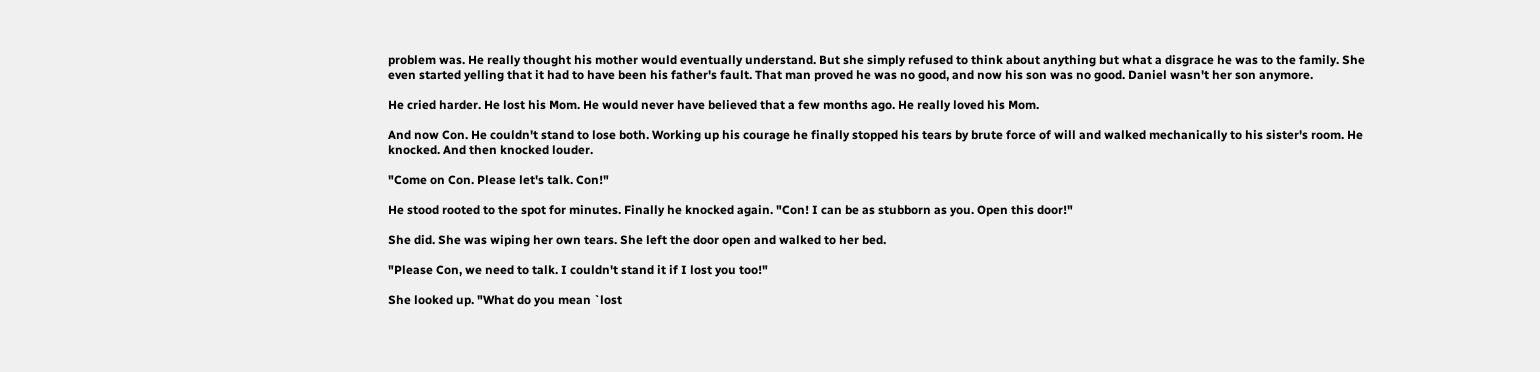problem was. He really thought his mother would eventually understand. But she simply refused to think about anything but what a disgrace he was to the family. She even started yelling that it had to have been his father's fault. That man proved he was no good, and now his son was no good. Daniel wasn't her son anymore.

He cried harder. He lost his Mom. He would never have believed that a few months ago. He really loved his Mom.

And now Con. He couldn't stand to lose both. Working up his courage he finally stopped his tears by brute force of will and walked mechanically to his sister's room. He knocked. And then knocked louder.

"Come on Con. Please let's talk. Con!"

He stood rooted to the spot for minutes. Finally he knocked again. "Con! I can be as stubborn as you. Open this door!"

She did. She was wiping her own tears. She left the door open and walked to her bed.

"Please Con, we need to talk. I couldn't stand it if I lost you too!"

She looked up. "What do you mean `lost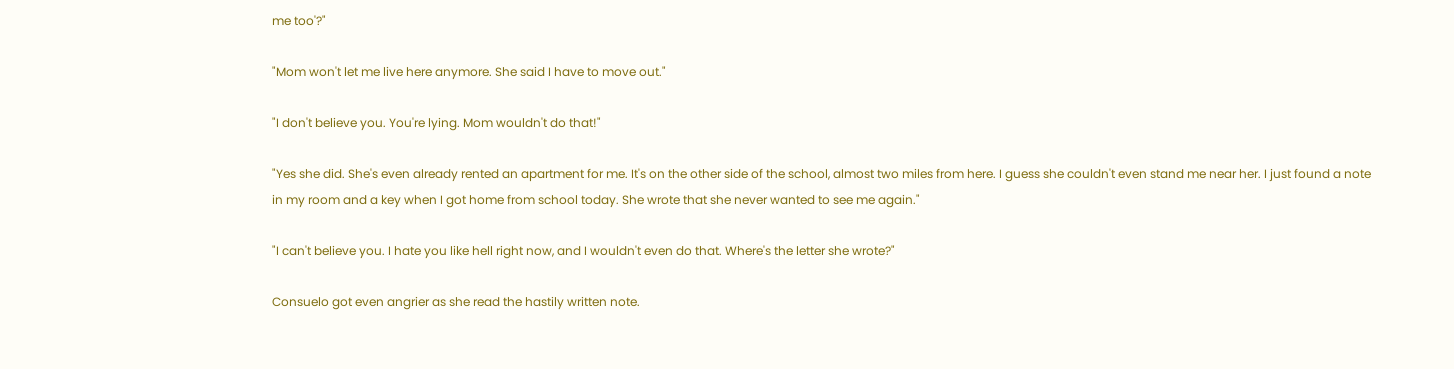me too'?"

"Mom won't let me live here anymore. She said I have to move out."

"I don't believe you. You're lying. Mom wouldn't do that!"

"Yes she did. She's even already rented an apartment for me. It's on the other side of the school, almost two miles from here. I guess she couldn't even stand me near her. I just found a note in my room and a key when I got home from school today. She wrote that she never wanted to see me again."

"I can't believe you. I hate you like hell right now, and I wouldn't even do that. Where's the letter she wrote?"

Consuelo got even angrier as she read the hastily written note.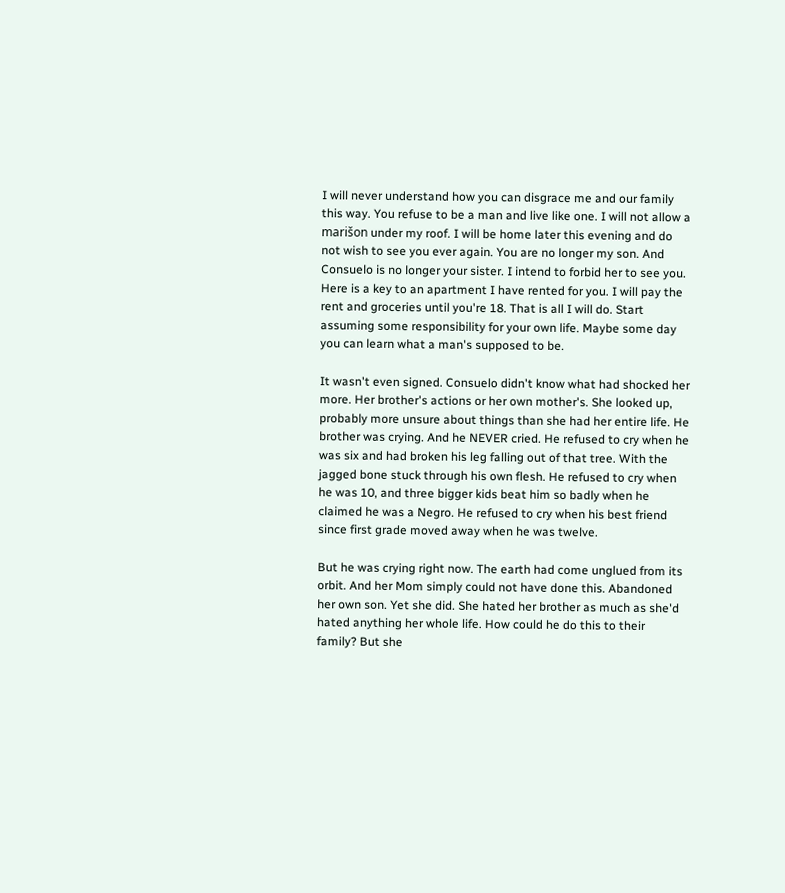I will never understand how you can disgrace me and our family this way. You refuse to be a man and live like one. I will not allow a marišon under my roof. I will be home later this evening and do not wish to see you ever again. You are no longer my son. And Consuelo is no longer your sister. I intend to forbid her to see you. Here is a key to an apartment I have rented for you. I will pay the rent and groceries until you're 18. That is all I will do. Start assuming some responsibility for your own life. Maybe some day you can learn what a man's supposed to be.

It wasn't even signed. Consuelo didn't know what had shocked her more. Her brother's actions or her own mother's. She looked up, probably more unsure about things than she had her entire life. He brother was crying. And he NEVER cried. He refused to cry when he was six and had broken his leg falling out of that tree. With the jagged bone stuck through his own flesh. He refused to cry when he was 10, and three bigger kids beat him so badly when he claimed he was a Negro. He refused to cry when his best friend since first grade moved away when he was twelve.

But he was crying right now. The earth had come unglued from its orbit. And her Mom simply could not have done this. Abandoned her own son. Yet she did. She hated her brother as much as she'd hated anything her whole life. How could he do this to their family? But she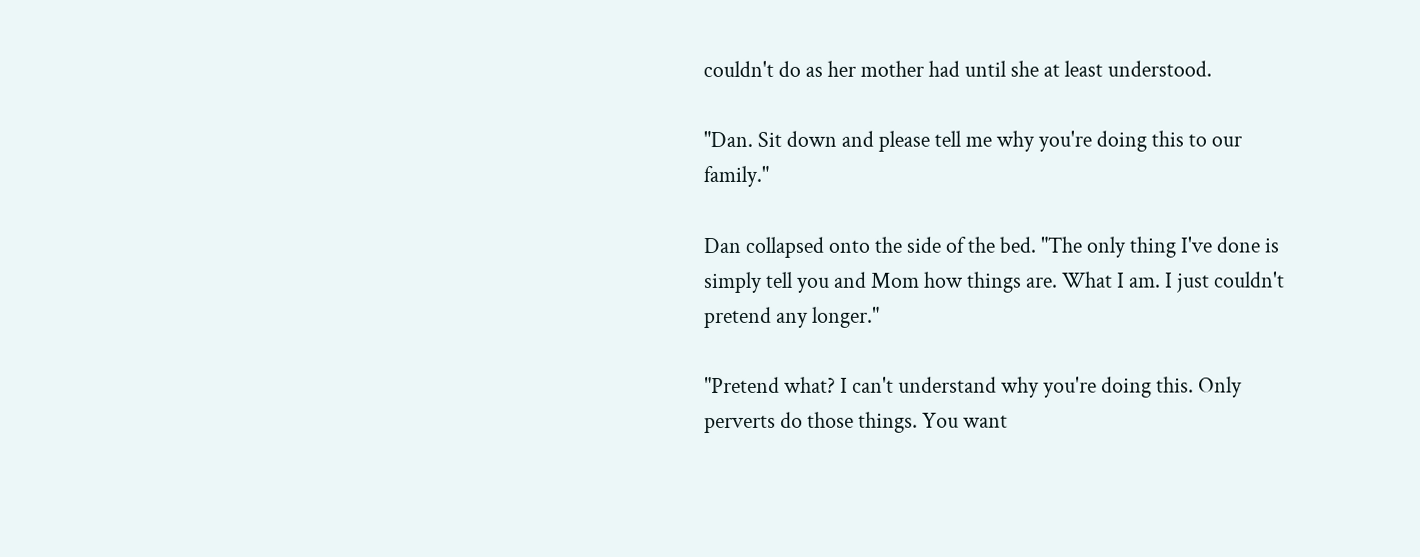couldn't do as her mother had until she at least understood.

"Dan. Sit down and please tell me why you're doing this to our family."

Dan collapsed onto the side of the bed. "The only thing I've done is simply tell you and Mom how things are. What I am. I just couldn't pretend any longer."

"Pretend what? I can't understand why you're doing this. Only perverts do those things. You want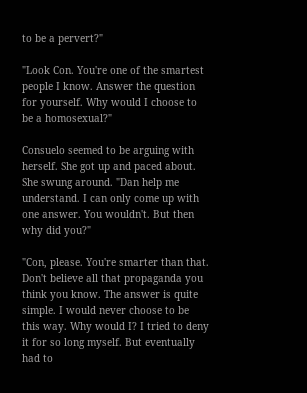to be a pervert?"

"Look Con. You're one of the smartest people I know. Answer the question for yourself. Why would I choose to be a homosexual?"

Consuelo seemed to be arguing with herself. She got up and paced about. She swung around. "Dan help me understand. I can only come up with one answer. You wouldn't. But then why did you?"

"Con, please. You're smarter than that. Don't believe all that propaganda you think you know. The answer is quite simple. I would never choose to be this way. Why would I? I tried to deny it for so long myself. But eventually had to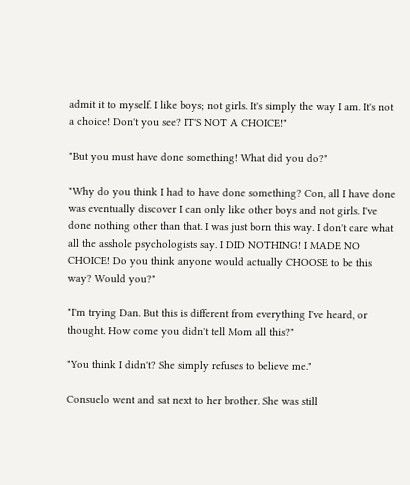admit it to myself. I like boys; not girls. It's simply the way I am. It's not a choice! Don't you see? IT'S NOT A CHOICE!"

"But you must have done something! What did you do?"

"Why do you think I had to have done something? Con, all I have done was eventually discover I can only like other boys and not girls. I've done nothing other than that. I was just born this way. I don't care what all the asshole psychologists say. I DID NOTHING! I MADE NO CHOICE! Do you think anyone would actually CHOOSE to be this way? Would you?"

"I'm trying Dan. But this is different from everything I've heard, or thought. How come you didn't tell Mom all this?"

"You think I didn't? She simply refuses to believe me."

Consuelo went and sat next to her brother. She was still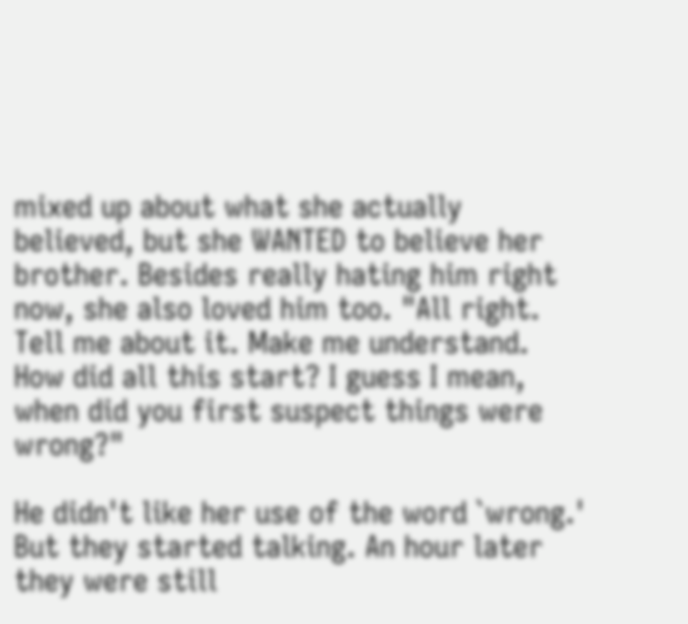mixed up about what she actually believed, but she WANTED to believe her brother. Besides really hating him right now, she also loved him too. "All right. Tell me about it. Make me understand. How did all this start? I guess I mean, when did you first suspect things were wrong?"

He didn't like her use of the word `wrong.' But they started talking. An hour later they were still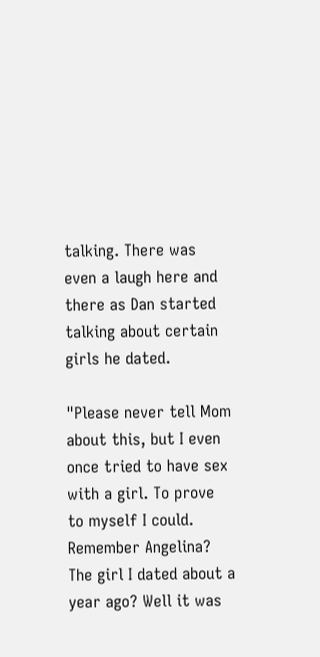talking. There was even a laugh here and there as Dan started talking about certain girls he dated.

"Please never tell Mom about this, but I even once tried to have sex with a girl. To prove to myself I could. Remember Angelina? The girl I dated about a year ago? Well it was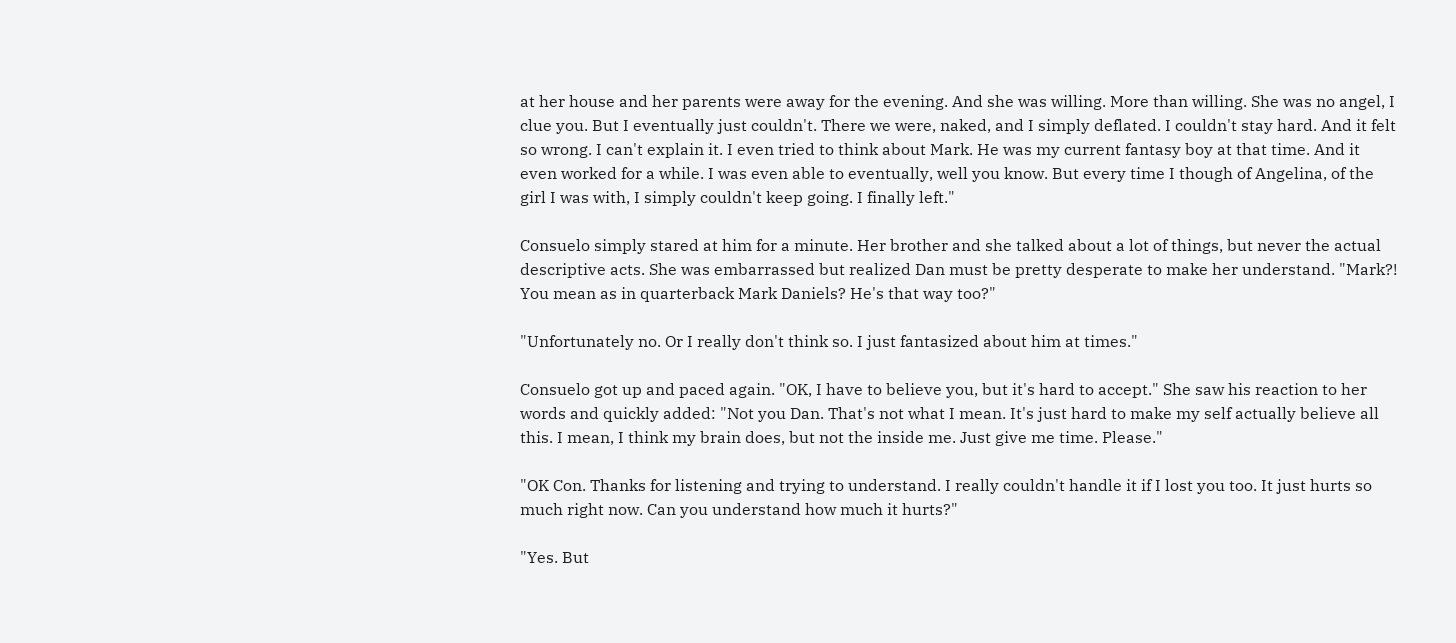at her house and her parents were away for the evening. And she was willing. More than willing. She was no angel, I clue you. But I eventually just couldn't. There we were, naked, and I simply deflated. I couldn't stay hard. And it felt so wrong. I can't explain it. I even tried to think about Mark. He was my current fantasy boy at that time. And it even worked for a while. I was even able to eventually, well you know. But every time I though of Angelina, of the girl I was with, I simply couldn't keep going. I finally left."

Consuelo simply stared at him for a minute. Her brother and she talked about a lot of things, but never the actual descriptive acts. She was embarrassed but realized Dan must be pretty desperate to make her understand. "Mark?! You mean as in quarterback Mark Daniels? He's that way too?"

"Unfortunately no. Or I really don't think so. I just fantasized about him at times."

Consuelo got up and paced again. "OK, I have to believe you, but it's hard to accept." She saw his reaction to her words and quickly added: "Not you Dan. That's not what I mean. It's just hard to make my self actually believe all this. I mean, I think my brain does, but not the inside me. Just give me time. Please."

"OK Con. Thanks for listening and trying to understand. I really couldn't handle it if I lost you too. It just hurts so much right now. Can you understand how much it hurts?"

"Yes. But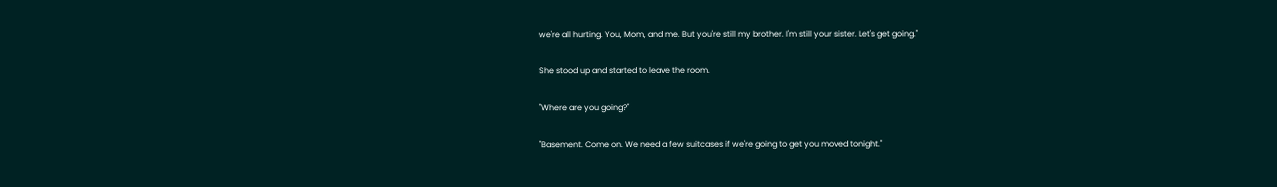we're all hurting. You, Mom, and me. But you're still my brother. I'm still your sister. Let's get going."

She stood up and started to leave the room.

"Where are you going?"

"Basement. Come on. We need a few suitcases if we're going to get you moved tonight."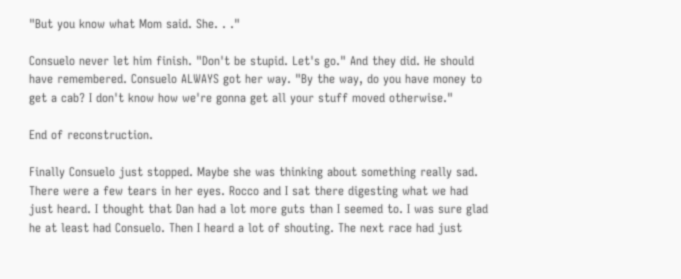"But you know what Mom said. She. . ."

Consuelo never let him finish. "Don't be stupid. Let's go." And they did. He should have remembered. Consuelo ALWAYS got her way. "By the way, do you have money to get a cab? I don't know how we're gonna get all your stuff moved otherwise."

End of reconstruction.

Finally Consuelo just stopped. Maybe she was thinking about something really sad. There were a few tears in her eyes. Rocco and I sat there digesting what we had just heard. I thought that Dan had a lot more guts than I seemed to. I was sure glad he at least had Consuelo. Then I heard a lot of shouting. The next race had just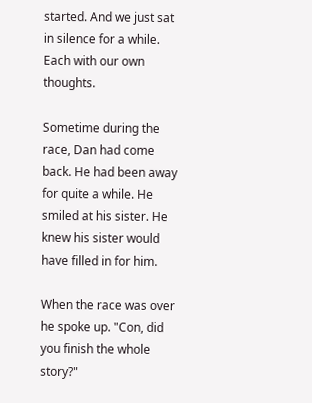started. And we just sat in silence for a while. Each with our own thoughts.

Sometime during the race, Dan had come back. He had been away for quite a while. He smiled at his sister. He knew his sister would have filled in for him.

When the race was over he spoke up. "Con, did you finish the whole story?"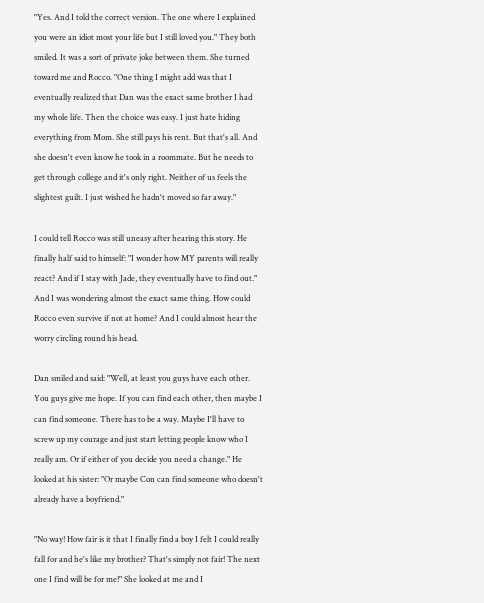"Yes. And I told the correct version. The one where I explained you were an idiot most your life but I still loved you." They both smiled. It was a sort of private joke between them. She turned toward me and Rocco. "One thing I might add was that I eventually realized that Dan was the exact same brother I had my whole life. Then the choice was easy. I just hate hiding everything from Mom. She still pays his rent. But that's all. And she doesn't even know he took in a roommate. But he needs to get through college and it's only right. Neither of us feels the slightest guilt. I just wished he hadn't moved so far away."

I could tell Rocco was still uneasy after hearing this story. He finally half said to himself: "I wonder how MY parents will really react? And if I stay with Jade, they eventually have to find out." And I was wondering almost the exact same thing. How could Rocco even survive if not at home? And I could almost hear the worry circling round his head.

Dan smiled and said: "Well, at least you guys have each other. You guys give me hope. If you can find each other, then maybe I can find someone. There has to be a way. Maybe I'll have to screw up my courage and just start letting people know who I really am. Or if either of you decide you need a change." He looked at his sister: "Or maybe Con can find someone who doesn't already have a boyfriend."

"No way! How fair is it that I finally find a boy I felt I could really fall for and he's like my brother? That's simply not fair! The next one I find will be for me!" She looked at me and I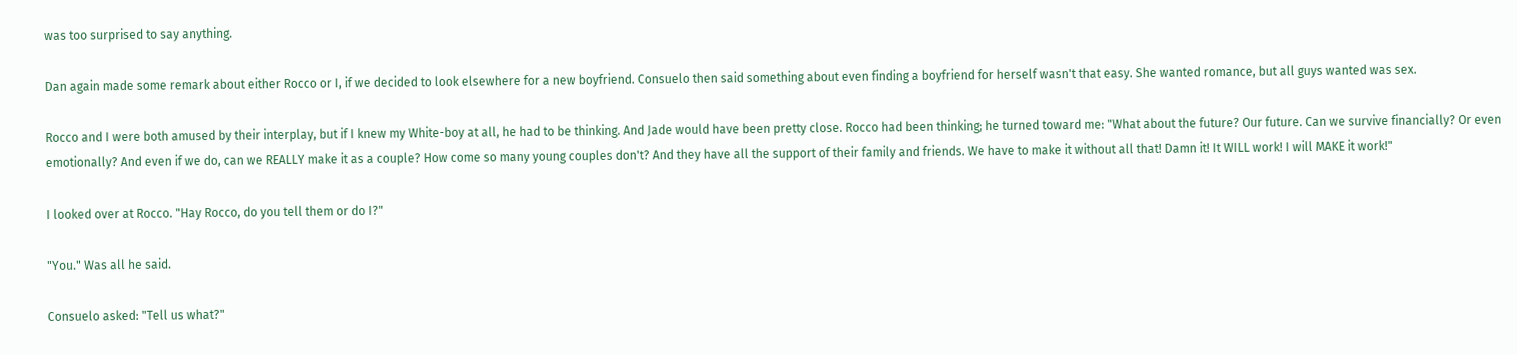was too surprised to say anything.

Dan again made some remark about either Rocco or I, if we decided to look elsewhere for a new boyfriend. Consuelo then said something about even finding a boyfriend for herself wasn't that easy. She wanted romance, but all guys wanted was sex.

Rocco and I were both amused by their interplay, but if I knew my White-boy at all, he had to be thinking. And Jade would have been pretty close. Rocco had been thinking; he turned toward me: "What about the future? Our future. Can we survive financially? Or even emotionally? And even if we do, can we REALLY make it as a couple? How come so many young couples don't? And they have all the support of their family and friends. We have to make it without all that! Damn it! It WILL work! I will MAKE it work!"

I looked over at Rocco. "Hay Rocco, do you tell them or do I?"

"You." Was all he said.

Consuelo asked: "Tell us what?"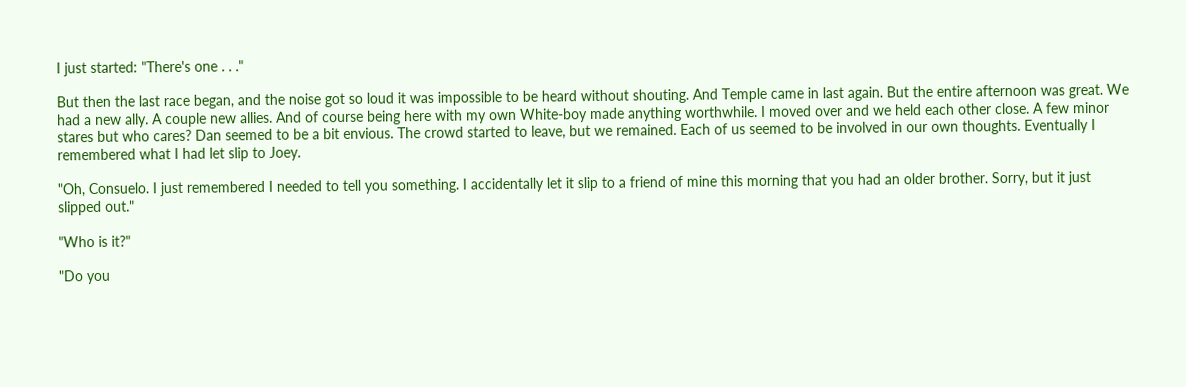I just started: "There's one . . ."

But then the last race began, and the noise got so loud it was impossible to be heard without shouting. And Temple came in last again. But the entire afternoon was great. We had a new ally. A couple new allies. And of course being here with my own White-boy made anything worthwhile. I moved over and we held each other close. A few minor stares but who cares? Dan seemed to be a bit envious. The crowd started to leave, but we remained. Each of us seemed to be involved in our own thoughts. Eventually I remembered what I had let slip to Joey.

"Oh, Consuelo. I just remembered I needed to tell you something. I accidentally let it slip to a friend of mine this morning that you had an older brother. Sorry, but it just slipped out."

"Who is it?"

"Do you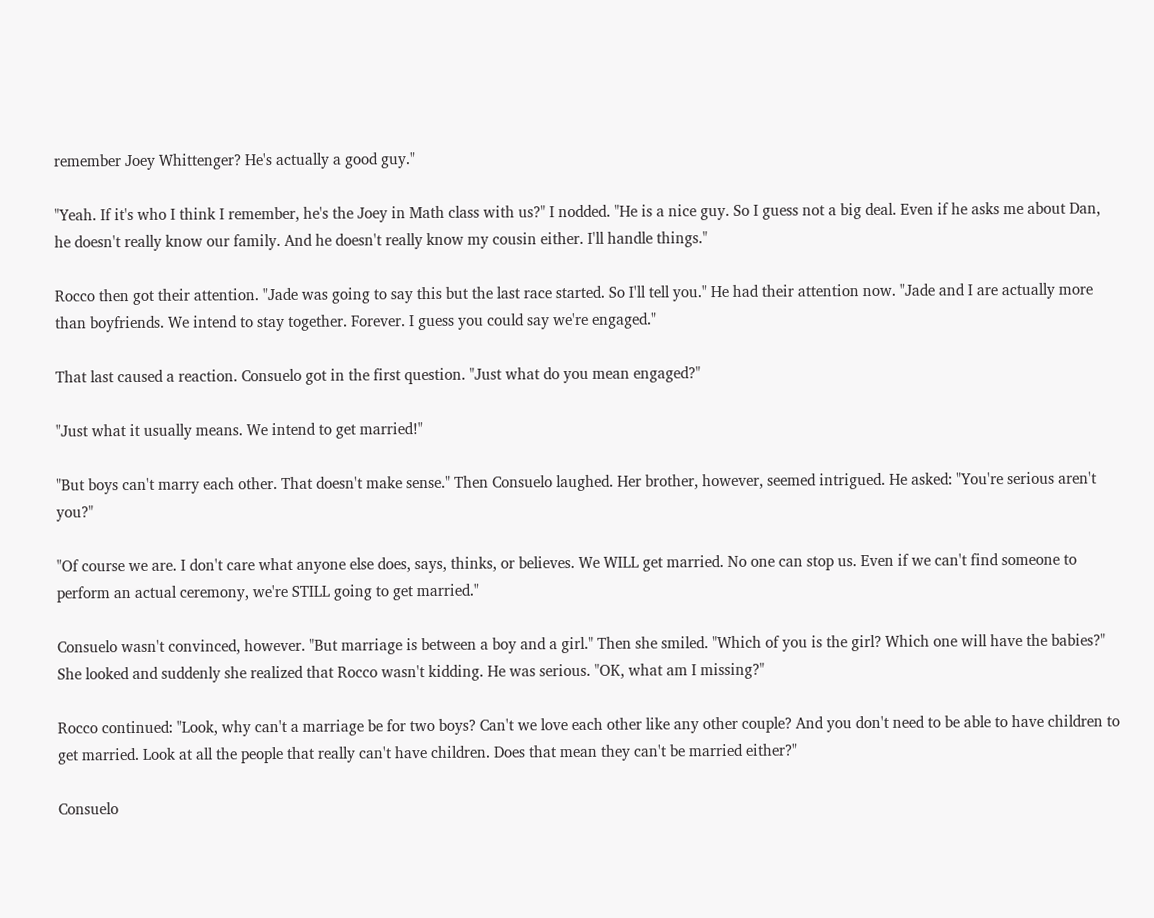remember Joey Whittenger? He's actually a good guy."

"Yeah. If it's who I think I remember, he's the Joey in Math class with us?" I nodded. "He is a nice guy. So I guess not a big deal. Even if he asks me about Dan, he doesn't really know our family. And he doesn't really know my cousin either. I'll handle things."

Rocco then got their attention. "Jade was going to say this but the last race started. So I'll tell you." He had their attention now. "Jade and I are actually more than boyfriends. We intend to stay together. Forever. I guess you could say we're engaged."

That last caused a reaction. Consuelo got in the first question. "Just what do you mean engaged?"

"Just what it usually means. We intend to get married!"

"But boys can't marry each other. That doesn't make sense." Then Consuelo laughed. Her brother, however, seemed intrigued. He asked: "You're serious aren't you?"

"Of course we are. I don't care what anyone else does, says, thinks, or believes. We WILL get married. No one can stop us. Even if we can't find someone to perform an actual ceremony, we're STILL going to get married."

Consuelo wasn't convinced, however. "But marriage is between a boy and a girl." Then she smiled. "Which of you is the girl? Which one will have the babies?" She looked and suddenly she realized that Rocco wasn't kidding. He was serious. "OK, what am I missing?"

Rocco continued: "Look, why can't a marriage be for two boys? Can't we love each other like any other couple? And you don't need to be able to have children to get married. Look at all the people that really can't have children. Does that mean they can't be married either?"

Consuelo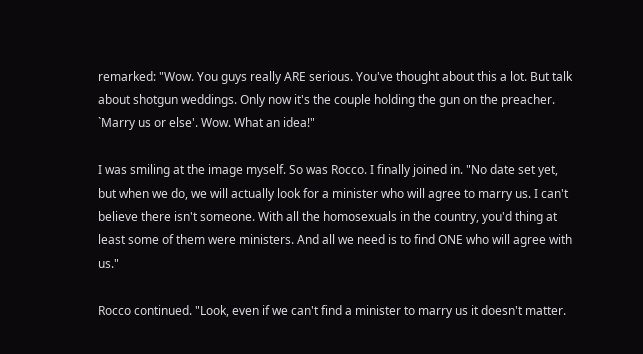remarked: "Wow. You guys really ARE serious. You've thought about this a lot. But talk about shotgun weddings. Only now it's the couple holding the gun on the preacher. `Marry us or else'. Wow. What an idea!"

I was smiling at the image myself. So was Rocco. I finally joined in. "No date set yet, but when we do, we will actually look for a minister who will agree to marry us. I can't believe there isn't someone. With all the homosexuals in the country, you'd thing at least some of them were ministers. And all we need is to find ONE who will agree with us."

Rocco continued. "Look, even if we can't find a minister to marry us it doesn't matter.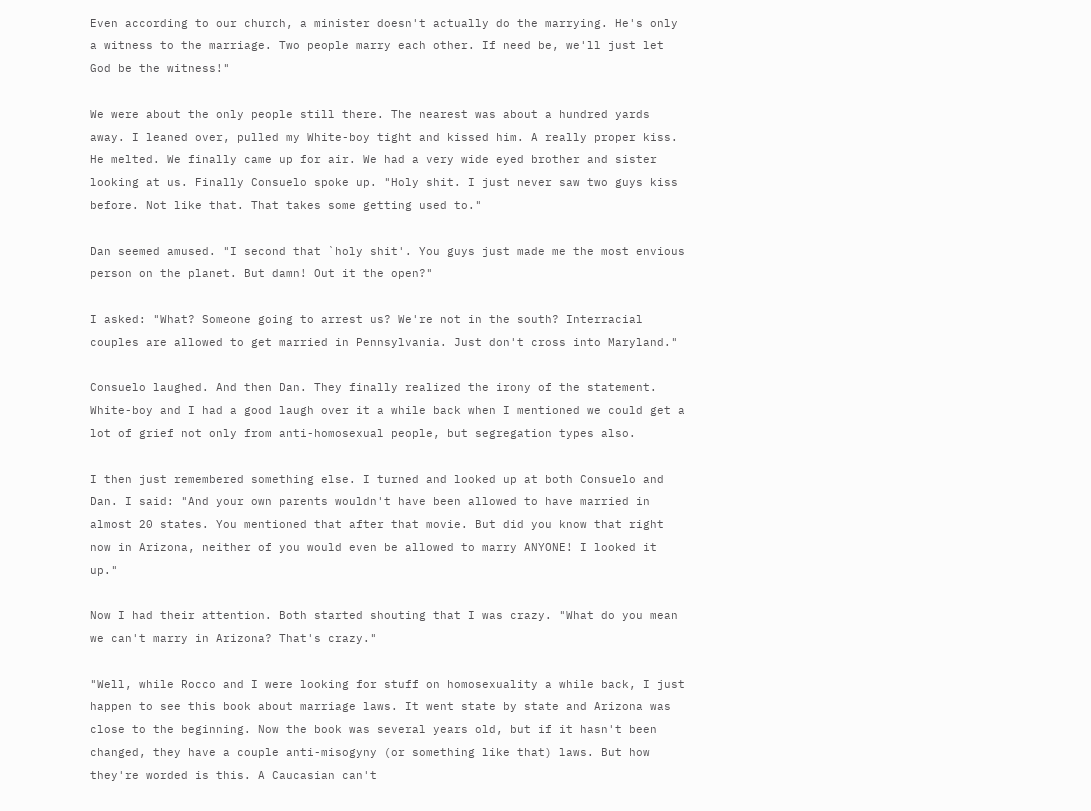Even according to our church, a minister doesn't actually do the marrying. He's only a witness to the marriage. Two people marry each other. If need be, we'll just let God be the witness!"

We were about the only people still there. The nearest was about a hundred yards away. I leaned over, pulled my White-boy tight and kissed him. A really proper kiss. He melted. We finally came up for air. We had a very wide eyed brother and sister looking at us. Finally Consuelo spoke up. "Holy shit. I just never saw two guys kiss before. Not like that. That takes some getting used to."

Dan seemed amused. "I second that `holy shit'. You guys just made me the most envious person on the planet. But damn! Out it the open?"

I asked: "What? Someone going to arrest us? We're not in the south? Interracial couples are allowed to get married in Pennsylvania. Just don't cross into Maryland."

Consuelo laughed. And then Dan. They finally realized the irony of the statement. White-boy and I had a good laugh over it a while back when I mentioned we could get a lot of grief not only from anti-homosexual people, but segregation types also.

I then just remembered something else. I turned and looked up at both Consuelo and Dan. I said: "And your own parents wouldn't have been allowed to have married in almost 20 states. You mentioned that after that movie. But did you know that right now in Arizona, neither of you would even be allowed to marry ANYONE! I looked it up."

Now I had their attention. Both started shouting that I was crazy. "What do you mean we can't marry in Arizona? That's crazy."

"Well, while Rocco and I were looking for stuff on homosexuality a while back, I just happen to see this book about marriage laws. It went state by state and Arizona was close to the beginning. Now the book was several years old, but if it hasn't been changed, they have a couple anti-misogyny (or something like that) laws. But how they're worded is this. A Caucasian can't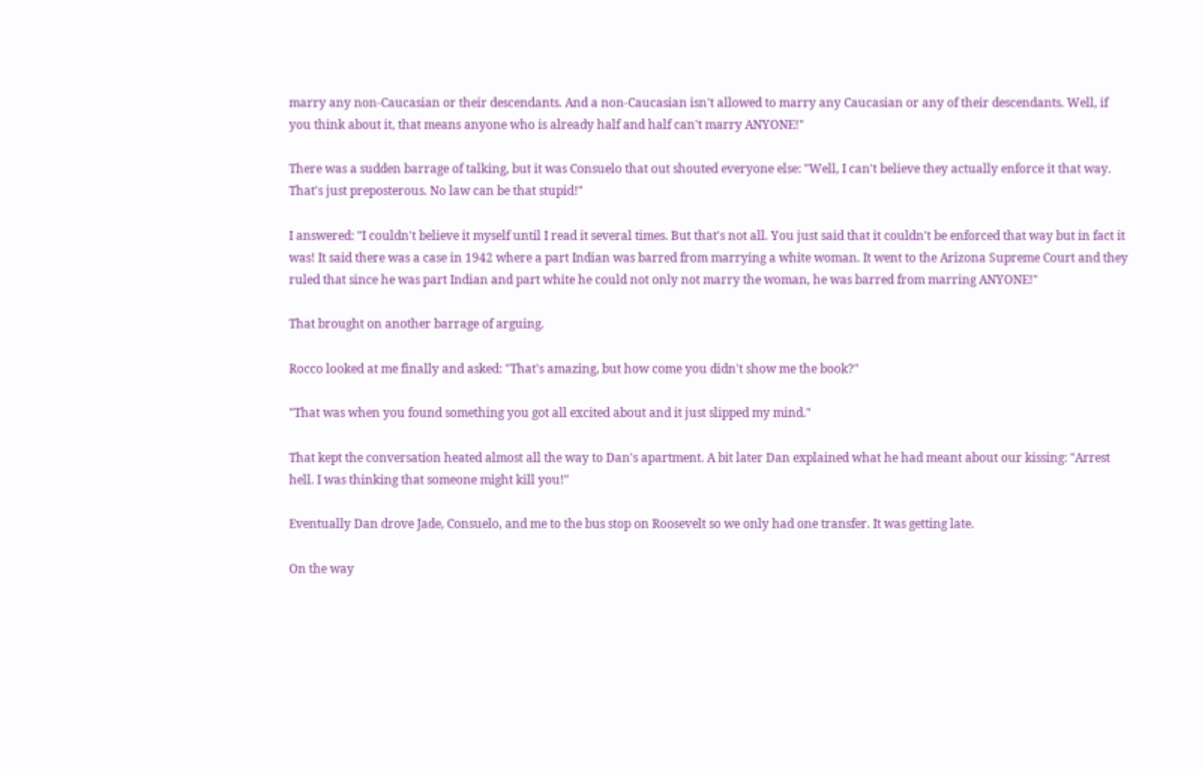marry any non-Caucasian or their descendants. And a non-Caucasian isn't allowed to marry any Caucasian or any of their descendants. Well, if you think about it, that means anyone who is already half and half can't marry ANYONE!"

There was a sudden barrage of talking, but it was Consuelo that out shouted everyone else: "Well, I can't believe they actually enforce it that way. That's just preposterous. No law can be that stupid!"

I answered: "I couldn't believe it myself until I read it several times. But that's not all. You just said that it couldn't be enforced that way but in fact it was! It said there was a case in 1942 where a part Indian was barred from marrying a white woman. It went to the Arizona Supreme Court and they ruled that since he was part Indian and part white he could not only not marry the woman, he was barred from marring ANYONE!"

That brought on another barrage of arguing.

Rocco looked at me finally and asked: "That's amazing, but how come you didn't show me the book?"

"That was when you found something you got all excited about and it just slipped my mind."

That kept the conversation heated almost all the way to Dan's apartment. A bit later Dan explained what he had meant about our kissing: "Arrest hell. I was thinking that someone might kill you!"

Eventually Dan drove Jade, Consuelo, and me to the bus stop on Roosevelt so we only had one transfer. It was getting late.

On the way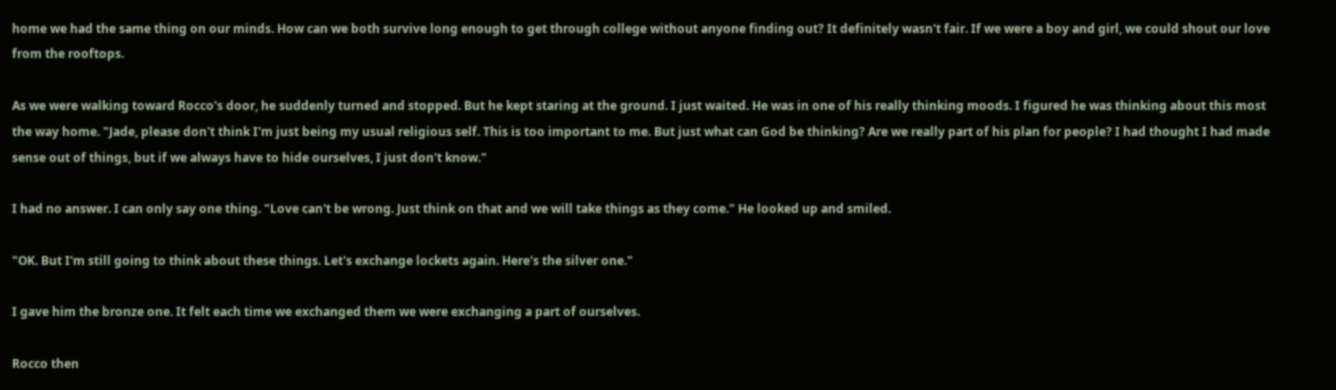home we had the same thing on our minds. How can we both survive long enough to get through college without anyone finding out? It definitely wasn't fair. If we were a boy and girl, we could shout our love from the rooftops.

As we were walking toward Rocco's door, he suddenly turned and stopped. But he kept staring at the ground. I just waited. He was in one of his really thinking moods. I figured he was thinking about this most the way home. "Jade, please don't think I'm just being my usual religious self. This is too important to me. But just what can God be thinking? Are we really part of his plan for people? I had thought I had made sense out of things, but if we always have to hide ourselves, I just don't know."

I had no answer. I can only say one thing. "Love can't be wrong. Just think on that and we will take things as they come." He looked up and smiled.

"OK. But I'm still going to think about these things. Let's exchange lockets again. Here's the silver one."

I gave him the bronze one. It felt each time we exchanged them we were exchanging a part of ourselves.

Rocco then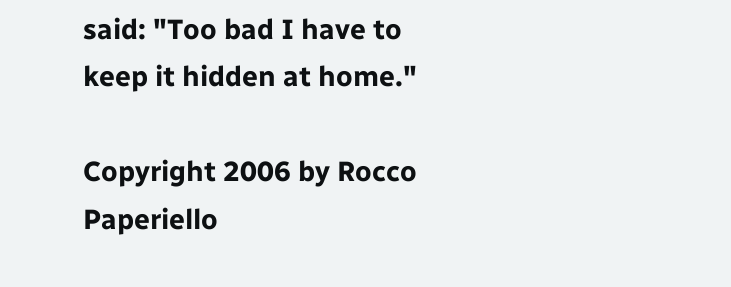said: "Too bad I have to keep it hidden at home."

Copyright 2006 by Rocco Paperiello